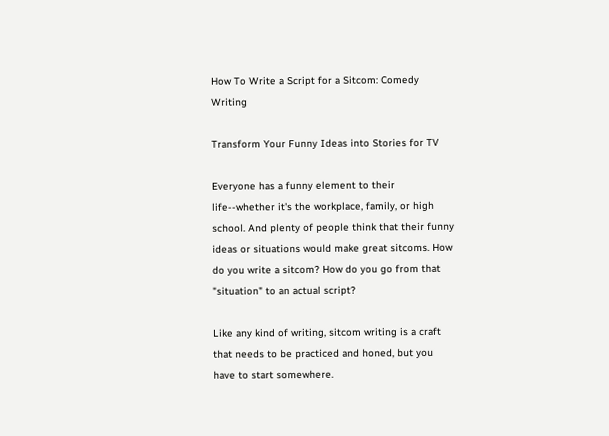How To Write a Script for a Sitcom: Comedy Writing

Transform Your Funny Ideas into Stories for TV

Everyone has a funny element to their life--whether it's the workplace, family, or high school. And plenty of people think that their funny ideas or situations would make great sitcoms. How do you write a sitcom? How do you go from that "situation" to an actual script?

Like any kind of writing, sitcom writing is a craft that needs to be practiced and honed, but you have to start somewhere.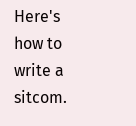Here's how to write a sitcom.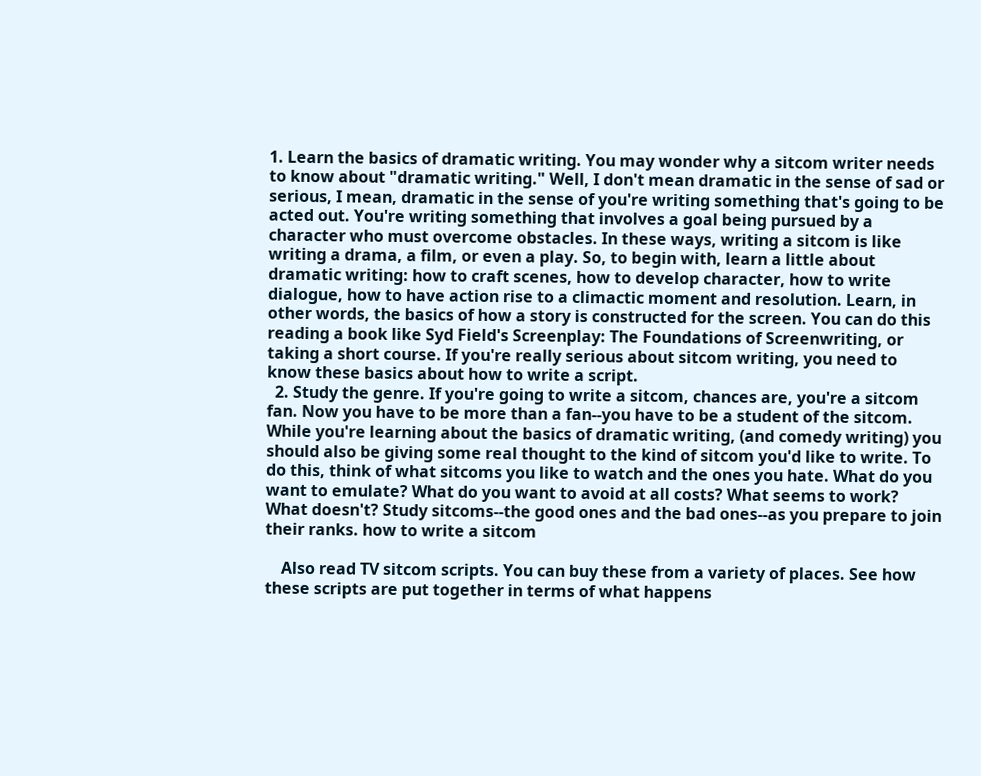1. Learn the basics of dramatic writing. You may wonder why a sitcom writer needs to know about "dramatic writing." Well, I don't mean dramatic in the sense of sad or serious, I mean, dramatic in the sense of you're writing something that's going to be acted out. You're writing something that involves a goal being pursued by a character who must overcome obstacles. In these ways, writing a sitcom is like writing a drama, a film, or even a play. So, to begin with, learn a little about dramatic writing: how to craft scenes, how to develop character, how to write dialogue, how to have action rise to a climactic moment and resolution. Learn, in other words, the basics of how a story is constructed for the screen. You can do this reading a book like Syd Field's Screenplay: The Foundations of Screenwriting, or taking a short course. If you're really serious about sitcom writing, you need to know these basics about how to write a script.
  2. Study the genre. If you're going to write a sitcom, chances are, you're a sitcom fan. Now you have to be more than a fan--you have to be a student of the sitcom. While you're learning about the basics of dramatic writing, (and comedy writing) you should also be giving some real thought to the kind of sitcom you'd like to write. To do this, think of what sitcoms you like to watch and the ones you hate. What do you want to emulate? What do you want to avoid at all costs? What seems to work? What doesn't? Study sitcoms--the good ones and the bad ones--as you prepare to join their ranks. how to write a sitcom

    Also read TV sitcom scripts. You can buy these from a variety of places. See how these scripts are put together in terms of what happens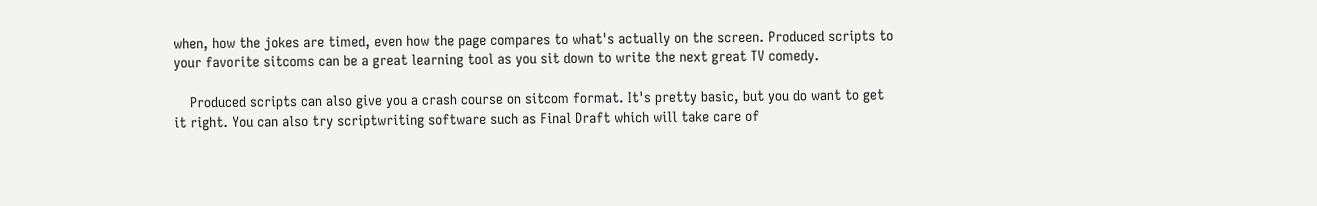when, how the jokes are timed, even how the page compares to what's actually on the screen. Produced scripts to your favorite sitcoms can be a great learning tool as you sit down to write the next great TV comedy.

    Produced scripts can also give you a crash course on sitcom format. It's pretty basic, but you do want to get it right. You can also try scriptwriting software such as Final Draft which will take care of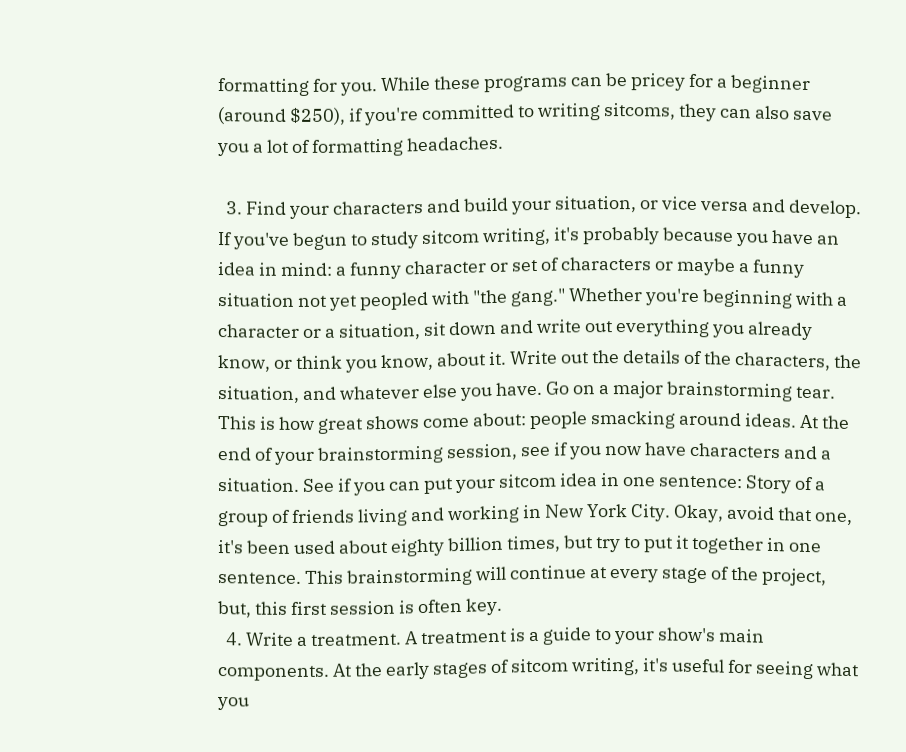formatting for you. While these programs can be pricey for a beginner (around $250), if you're committed to writing sitcoms, they can also save you a lot of formatting headaches.

  3. Find your characters and build your situation, or vice versa and develop. If you've begun to study sitcom writing, it's probably because you have an idea in mind: a funny character or set of characters or maybe a funny situation not yet peopled with "the gang." Whether you're beginning with a character or a situation, sit down and write out everything you already know, or think you know, about it. Write out the details of the characters, the situation, and whatever else you have. Go on a major brainstorming tear. This is how great shows come about: people smacking around ideas. At the end of your brainstorming session, see if you now have characters and a situation. See if you can put your sitcom idea in one sentence: Story of a group of friends living and working in New York City. Okay, avoid that one, it's been used about eighty billion times, but try to put it together in one sentence. This brainstorming will continue at every stage of the project, but, this first session is often key.
  4. Write a treatment. A treatment is a guide to your show's main components. At the early stages of sitcom writing, it's useful for seeing what you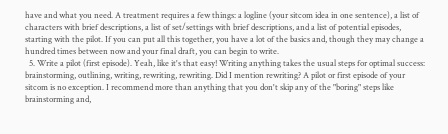have and what you need. A treatment requires a few things: a logline (your sitcom idea in one sentence), a list of characters with brief descriptions, a list of set/settings with brief descriptions, and a list of potential episodes, starting with the pilot. If you can put all this together, you have a lot of the basics and, though they may change a hundred times between now and your final draft, you can begin to write.
  5. Write a pilot (first episode). Yeah, like it's that easy! Writing anything takes the usual steps for optimal success: brainstorming, outlining, writing, rewriting, rewriting. Did I mention rewriting? A pilot or first episode of your sitcom is no exception. I recommend more than anything that you don't skip any of the "boring" steps like brainstorming and,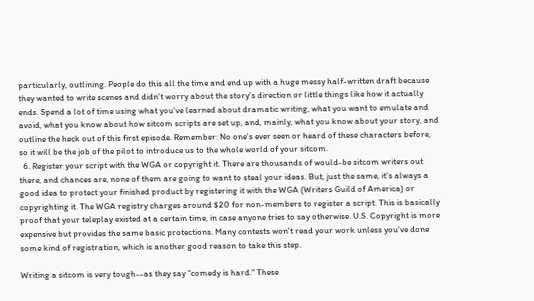particularly, outlining. People do this all the time and end up with a huge messy half-written draft because they wanted to write scenes and didn't worry about the story's direction or little things like how it actually ends. Spend a lot of time using what you've learned about dramatic writing, what you want to emulate and avoid, what you know about how sitcom scripts are set up, and, mainly, what you know about your story, and outline the heck out of this first episode. Remember: No one's ever seen or heard of these characters before, so it will be the job of the pilot to introduce us to the whole world of your sitcom.
  6. Register your script with the WGA or copyright it. There are thousands of would-be sitcom writers out there, and chances are, none of them are going to want to steal your ideas. But, just the same, it's always a good idea to protect your finished product by registering it with the WGA (Writers Guild of America) or copyrighting it. The WGA registry charges around $20 for non-members to register a script. This is basically proof that your teleplay existed at a certain time, in case anyone tries to say otherwise. U.S. Copyright is more expensive but provides the same basic protections. Many contests won't read your work unless you've done some kind of registration, which is another good reason to take this step.

Writing a sitcom is very tough--as they say "comedy is hard." These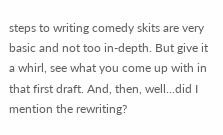steps to writing comedy skits are very basic and not too in-depth. But give it a whirl, see what you come up with in that first draft. And, then, well...did I mention the rewriting?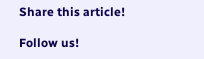Share this article!

Follow us!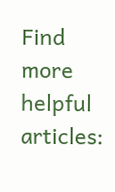Find more helpful articles: